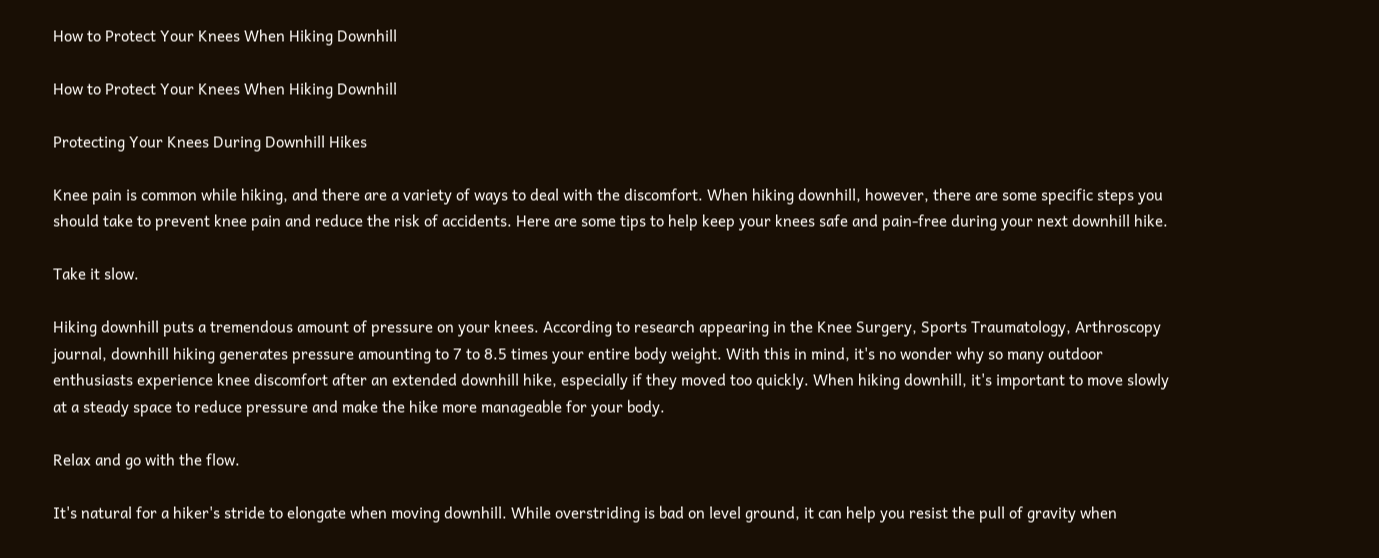How to Protect Your Knees When Hiking Downhill

How to Protect Your Knees When Hiking Downhill

Protecting Your Knees During Downhill Hikes

Knee pain is common while hiking, and there are a variety of ways to deal with the discomfort. When hiking downhill, however, there are some specific steps you should take to prevent knee pain and reduce the risk of accidents. Here are some tips to help keep your knees safe and pain-free during your next downhill hike.

Take it slow.

Hiking downhill puts a tremendous amount of pressure on your knees. According to research appearing in the Knee Surgery, Sports Traumatology, Arthroscopy journal, downhill hiking generates pressure amounting to 7 to 8.5 times your entire body weight. With this in mind, it's no wonder why so many outdoor enthusiasts experience knee discomfort after an extended downhill hike, especially if they moved too quickly. When hiking downhill, it's important to move slowly at a steady space to reduce pressure and make the hike more manageable for your body.

Relax and go with the flow.

It's natural for a hiker's stride to elongate when moving downhill. While overstriding is bad on level ground, it can help you resist the pull of gravity when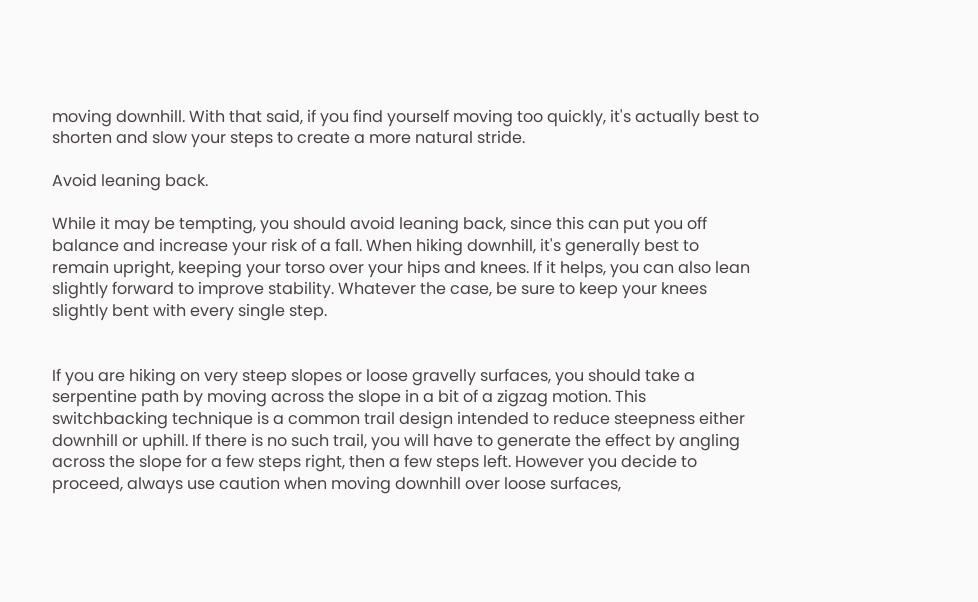moving downhill. With that said, if you find yourself moving too quickly, it's actually best to shorten and slow your steps to create a more natural stride.

Avoid leaning back.

While it may be tempting, you should avoid leaning back, since this can put you off balance and increase your risk of a fall. When hiking downhill, it's generally best to remain upright, keeping your torso over your hips and knees. If it helps, you can also lean slightly forward to improve stability. Whatever the case, be sure to keep your knees slightly bent with every single step.


If you are hiking on very steep slopes or loose gravelly surfaces, you should take a serpentine path by moving across the slope in a bit of a zigzag motion. This switchbacking technique is a common trail design intended to reduce steepness either downhill or uphill. If there is no such trail, you will have to generate the effect by angling across the slope for a few steps right, then a few steps left. However you decide to proceed, always use caution when moving downhill over loose surfaces,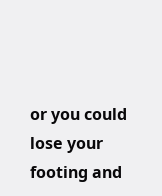or you could lose your footing and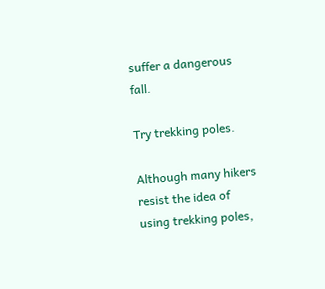suffer a dangerous fall.

Try trekking poles.

Although many hikers resist the idea of using trekking poles,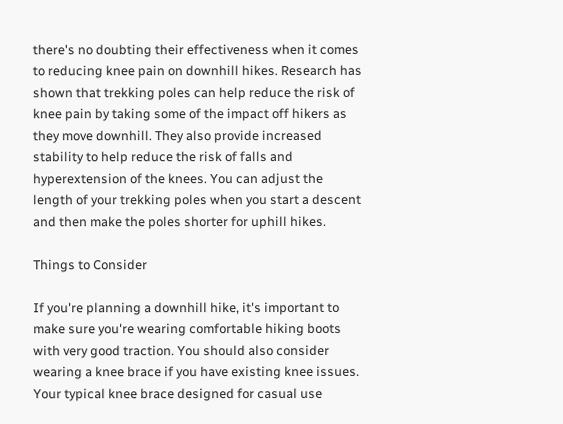there's no doubting their effectiveness when it comes to reducing knee pain on downhill hikes. Research has shown that trekking poles can help reduce the risk of knee pain by taking some of the impact off hikers as they move downhill. They also provide increased stability to help reduce the risk of falls and hyperextension of the knees. You can adjust the length of your trekking poles when you start a descent and then make the poles shorter for uphill hikes.

Things to Consider

If you're planning a downhill hike, it's important to make sure you're wearing comfortable hiking boots with very good traction. You should also consider wearing a knee brace if you have existing knee issues. Your typical knee brace designed for casual use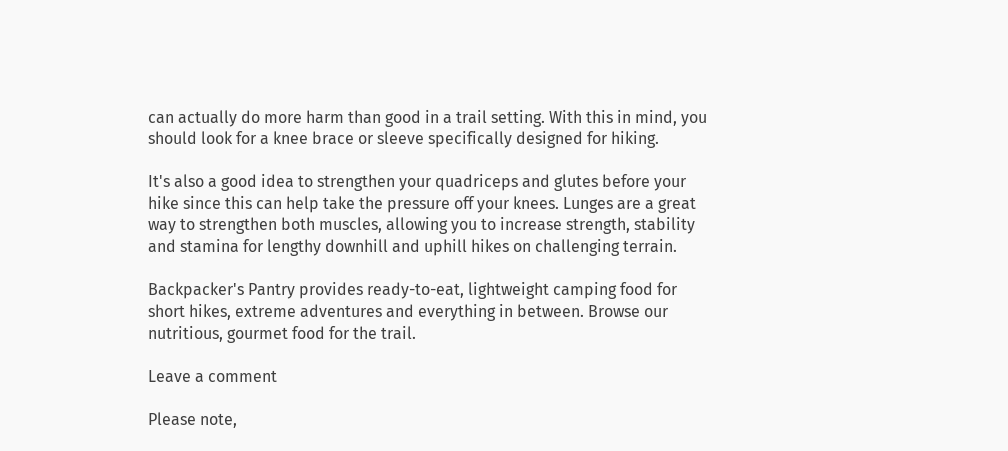can actually do more harm than good in a trail setting. With this in mind, you should look for a knee brace or sleeve specifically designed for hiking.

It's also a good idea to strengthen your quadriceps and glutes before your hike since this can help take the pressure off your knees. Lunges are a great way to strengthen both muscles, allowing you to increase strength, stability and stamina for lengthy downhill and uphill hikes on challenging terrain.

Backpacker's Pantry provides ready-to-eat, lightweight camping food for short hikes, extreme adventures and everything in between. Browse our nutritious, gourmet food for the trail.

Leave a comment

Please note,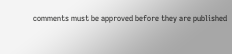comments must be approved before they are published